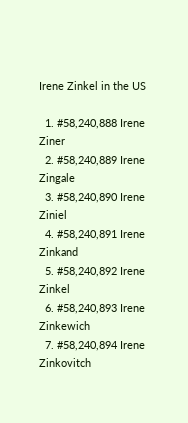Irene Zinkel in the US

  1. #58,240,888 Irene Ziner
  2. #58,240,889 Irene Zingale
  3. #58,240,890 Irene Ziniel
  4. #58,240,891 Irene Zinkand
  5. #58,240,892 Irene Zinkel
  6. #58,240,893 Irene Zinkewich
  7. #58,240,894 Irene Zinkovitch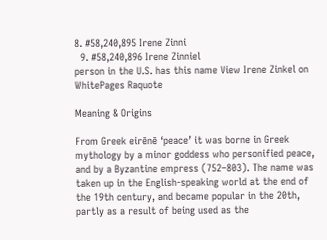8. #58,240,895 Irene Zinni
  9. #58,240,896 Irene Zinniel
person in the U.S. has this name View Irene Zinkel on WhitePages Raquote

Meaning & Origins

From Greek eirēnē ‘peace’ it was borne in Greek mythology by a minor goddess who personified peace, and by a Byzantine empress (752–803). The name was taken up in the English-speaking world at the end of the 19th century, and became popular in the 20th, partly as a result of being used as the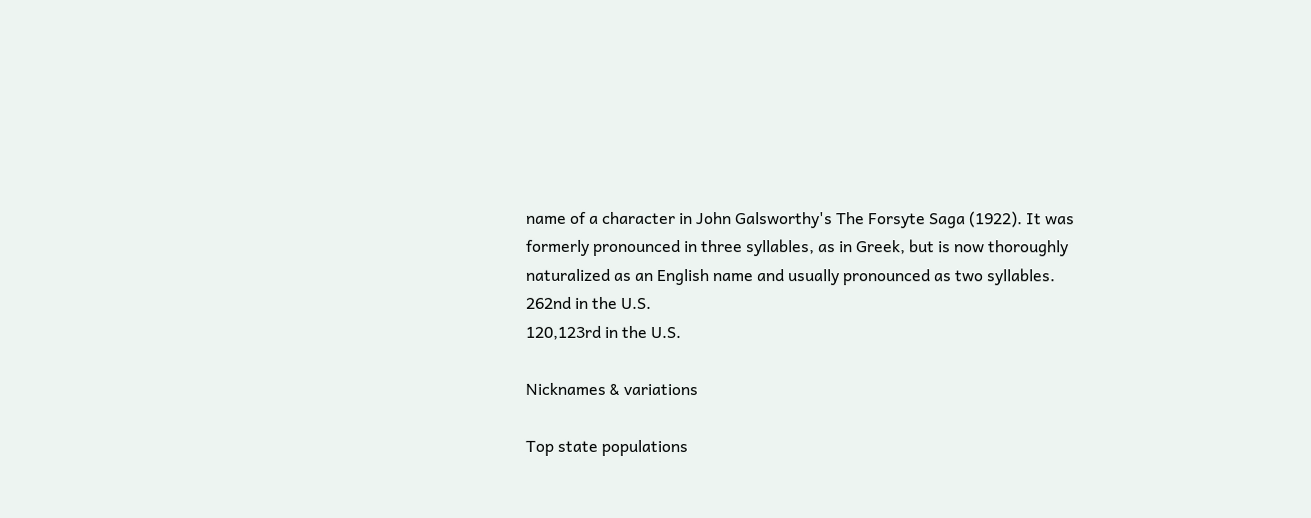name of a character in John Galsworthy's The Forsyte Saga (1922). It was formerly pronounced in three syllables, as in Greek, but is now thoroughly naturalized as an English name and usually pronounced as two syllables.
262nd in the U.S.
120,123rd in the U.S.

Nicknames & variations

Top state populations